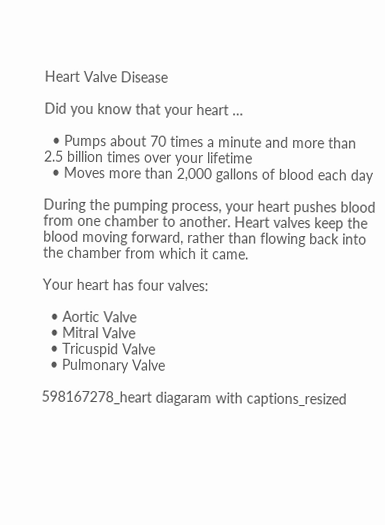Heart Valve Disease

Did you know that your heart …

  • Pumps about 70 times a minute and more than 2.5 billion times over your lifetime
  • Moves more than 2,000 gallons of blood each day

During the pumping process, your heart pushes blood from one chamber to another. Heart valves keep the blood moving forward, rather than flowing back into the chamber from which it came.

Your heart has four valves:

  • Aortic Valve
  • Mitral Valve
  • Tricuspid Valve
  • Pulmonary Valve

598167278_heart diagaram with captions_resized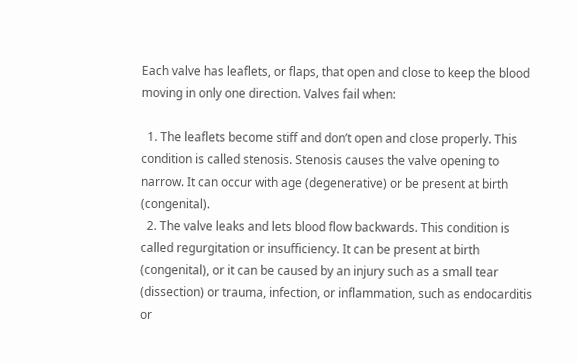Each valve has leaflets, or flaps, that open and close to keep the blood moving in only one direction. Valves fail when:

  1. The leaflets become stiff and don’t open and close properly. This condition is called stenosis. Stenosis causes the valve opening to narrow. It can occur with age (degenerative) or be present at birth (congenital).
  2. The valve leaks and lets blood flow backwards. This condition is called regurgitation or insufficiency. It can be present at birth (congenital), or it can be caused by an injury such as a small tear (dissection) or trauma, infection, or inflammation, such as endocarditis or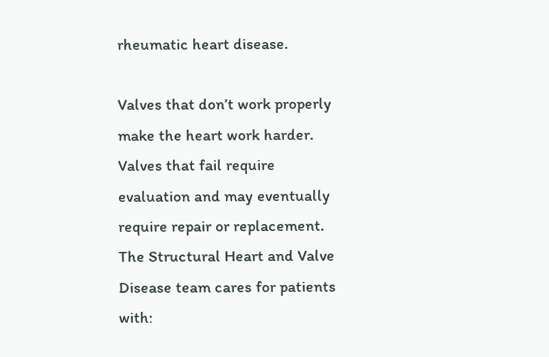rheumatic heart disease.

Valves that don’t work properly make the heart work harder. Valves that fail require evaluation and may eventually require repair or replacement. The Structural Heart and Valve Disease team cares for patients with: